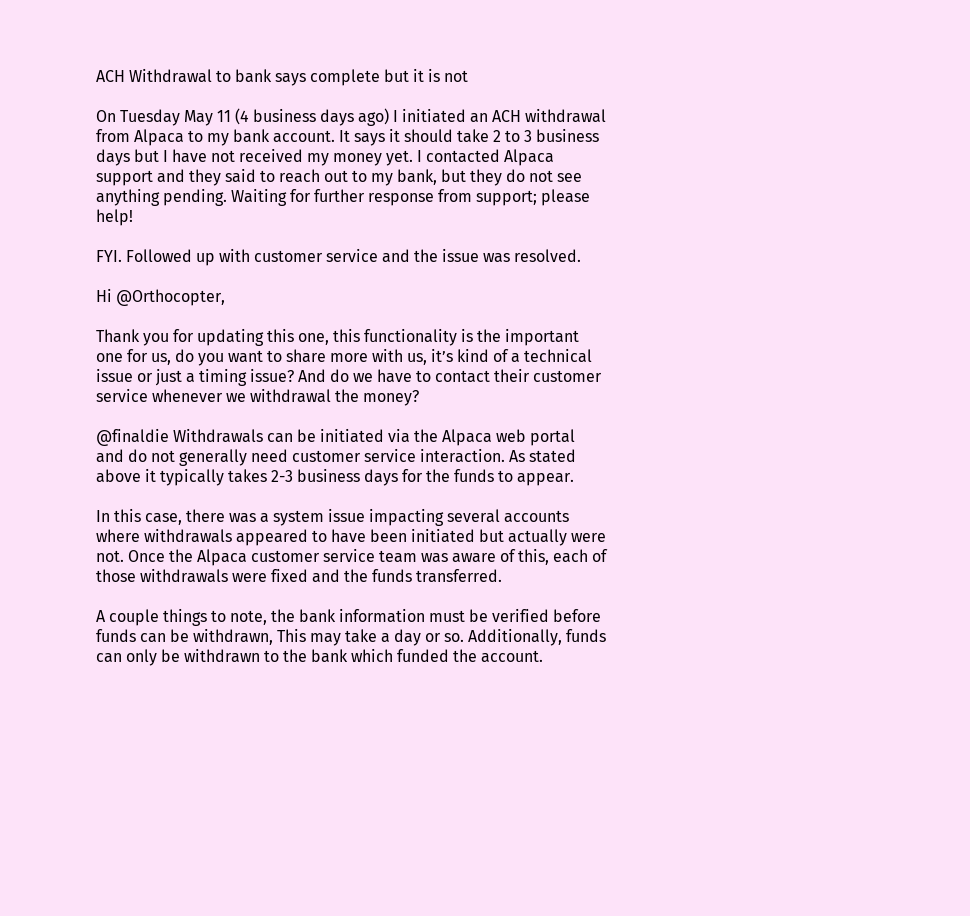ACH Withdrawal to bank says complete but it is not

On Tuesday May 11 (4 business days ago) I initiated an ACH withdrawal from Alpaca to my bank account. It says it should take 2 to 3 business days but I have not received my money yet. I contacted Alpaca support and they said to reach out to my bank, but they do not see anything pending. Waiting for further response from support; please help!

FYI. Followed up with customer service and the issue was resolved.

Hi @Orthocopter,

Thank you for updating this one, this functionality is the important one for us, do you want to share more with us, it’s kind of a technical issue or just a timing issue? And do we have to contact their customer service whenever we withdrawal the money?

@finaldie Withdrawals can be initiated via the Alpaca web portal and do not generally need customer service interaction. As stated above it typically takes 2-3 business days for the funds to appear.

In this case, there was a system issue impacting several accounts where withdrawals appeared to have been initiated but actually were not. Once the Alpaca customer service team was aware of this, each of those withdrawals were fixed and the funds transferred.

A couple things to note, the bank information must be verified before funds can be withdrawn, This may take a day or so. Additionally, funds can only be withdrawn to the bank which funded the account.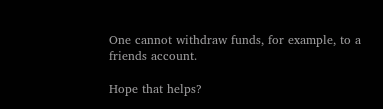One cannot withdraw funds, for example, to a friends account.

Hope that helps?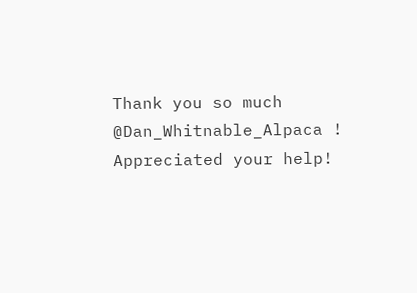Thank you so much @Dan_Whitnable_Alpaca ! Appreciated your help!